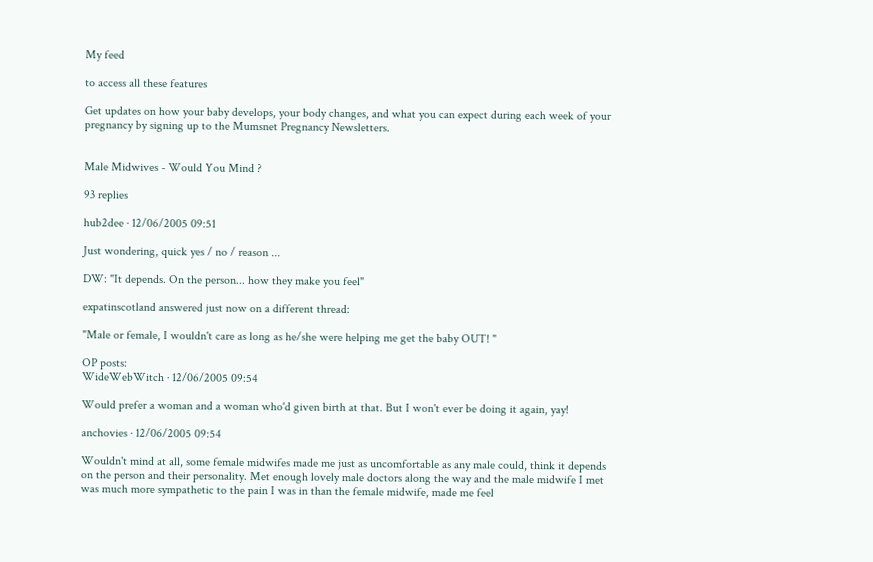My feed

to access all these features

Get updates on how your baby develops, your body changes, and what you can expect during each week of your pregnancy by signing up to the Mumsnet Pregnancy Newsletters.


Male Midwives - Would You Mind ?

93 replies

hub2dee · 12/06/2005 09:51

Just wondering, quick yes / no / reason ...

DW: "It depends. On the person... how they make you feel"

expatinscotland answered just now on a different thread:

"Male or female, I wouldn't care as long as he/she were helping me get the baby OUT! "

OP posts:
WideWebWitch · 12/06/2005 09:54

Would prefer a woman and a woman who'd given birth at that. But I won't ever be doing it again, yay!

anchovies · 12/06/2005 09:54

Wouldn't mind at all, some female midwifes made me just as uncomfortable as any male could, think it depends on the person and their personality. Met enough lovely male doctors along the way and the male midwife I met was much more sympathetic to the pain I was in than the female midwife, made me feel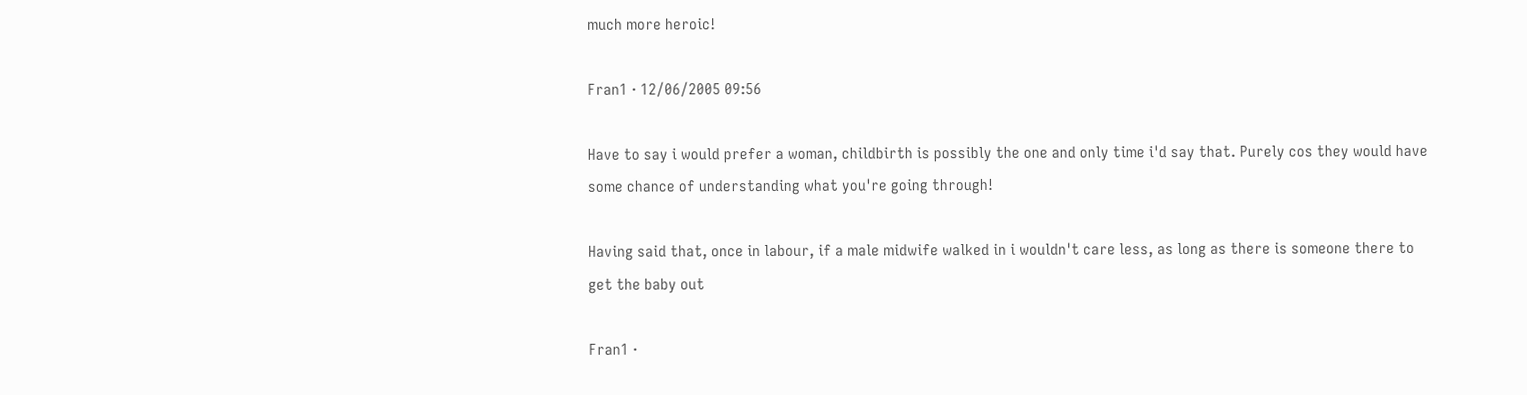much more heroic!

Fran1 · 12/06/2005 09:56

Have to say i would prefer a woman, childbirth is possibly the one and only time i'd say that. Purely cos they would have some chance of understanding what you're going through!

Having said that, once in labour, if a male midwife walked in i wouldn't care less, as long as there is someone there to get the baby out

Fran1 ·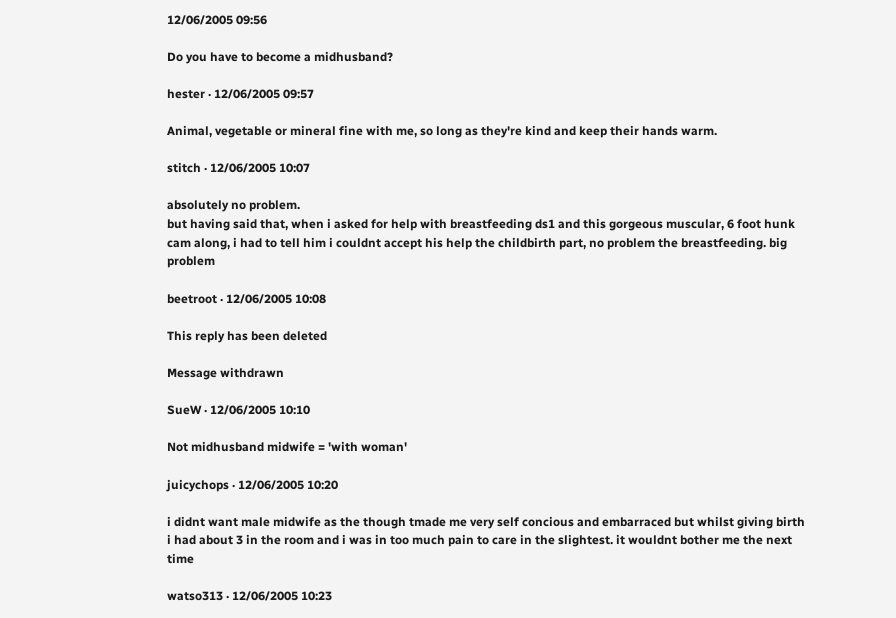12/06/2005 09:56

Do you have to become a midhusband?

hester · 12/06/2005 09:57

Animal, vegetable or mineral fine with me, so long as they're kind and keep their hands warm.

stitch · 12/06/2005 10:07

absolutely no problem.
but having said that, when i asked for help with breastfeeding ds1 and this gorgeous muscular, 6 foot hunk cam along, i had to tell him i couldnt accept his help the childbirth part, no problem the breastfeeding. big problem

beetroot · 12/06/2005 10:08

This reply has been deleted

Message withdrawn

SueW · 12/06/2005 10:10

Not midhusband midwife = 'with woman'

juicychops · 12/06/2005 10:20

i didnt want male midwife as the though tmade me very self concious and embarraced but whilst giving birth i had about 3 in the room and i was in too much pain to care in the slightest. it wouldnt bother me the next time

watso313 · 12/06/2005 10:23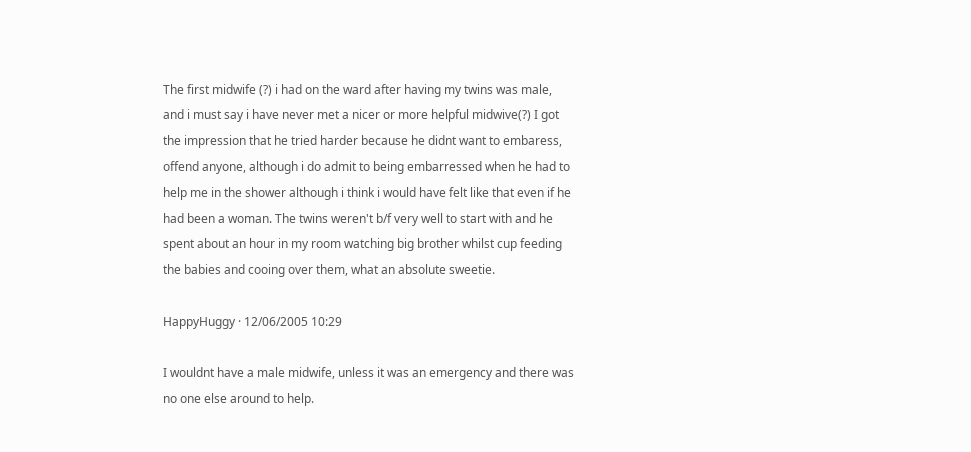The first midwife (?) i had on the ward after having my twins was male, and i must say i have never met a nicer or more helpful midwive(?) I got the impression that he tried harder because he didnt want to embaress, offend anyone, although i do admit to being embarressed when he had to help me in the shower although i think i would have felt like that even if he had been a woman. The twins weren't b/f very well to start with and he spent about an hour in my room watching big brother whilst cup feeding the babies and cooing over them, what an absolute sweetie.

HappyHuggy · 12/06/2005 10:29

I wouldnt have a male midwife, unless it was an emergency and there was no one else around to help.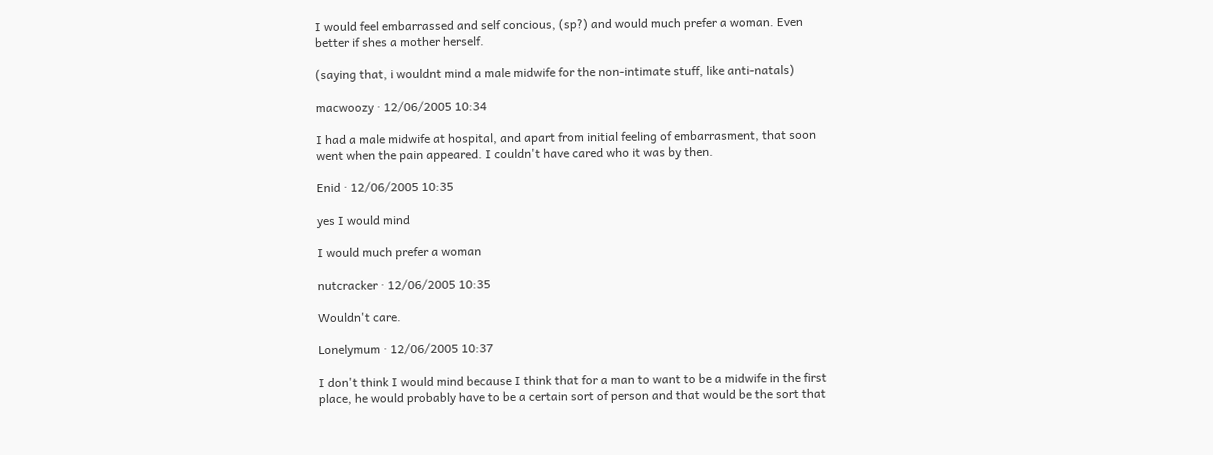I would feel embarrassed and self concious, (sp?) and would much prefer a woman. Even better if shes a mother herself.

(saying that, i wouldnt mind a male midwife for the non-intimate stuff, like anti-natals)

macwoozy · 12/06/2005 10:34

I had a male midwife at hospital, and apart from initial feeling of embarrasment, that soon went when the pain appeared. I couldn't have cared who it was by then.

Enid · 12/06/2005 10:35

yes I would mind

I would much prefer a woman

nutcracker · 12/06/2005 10:35

Wouldn't care.

Lonelymum · 12/06/2005 10:37

I don't think I would mind because I think that for a man to want to be a midwife in the first place, he would probably have to be a certain sort of person and that would be the sort that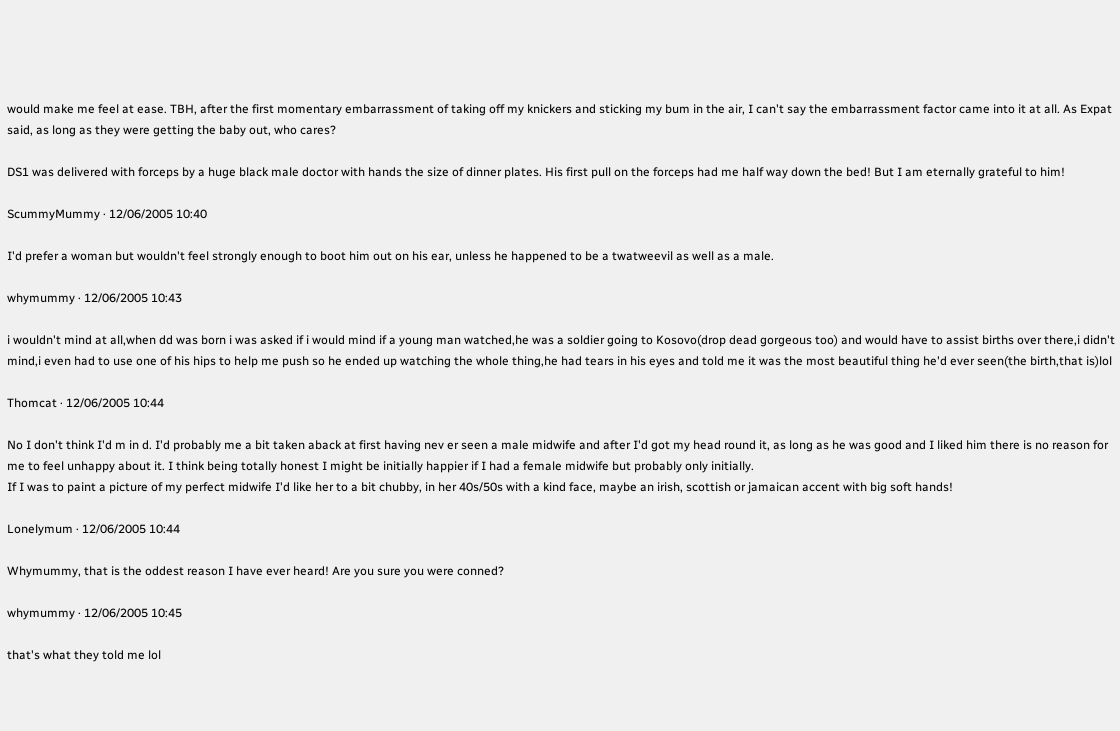would make me feel at ease. TBH, after the first momentary embarrassment of taking off my knickers and sticking my bum in the air, I can't say the embarrassment factor came into it at all. As Expat said, as long as they were getting the baby out, who cares?

DS1 was delivered with forceps by a huge black male doctor with hands the size of dinner plates. His first pull on the forceps had me half way down the bed! But I am eternally grateful to him!

ScummyMummy · 12/06/2005 10:40

I'd prefer a woman but wouldn't feel strongly enough to boot him out on his ear, unless he happened to be a twatweevil as well as a male.

whymummy · 12/06/2005 10:43

i wouldn't mind at all,when dd was born i was asked if i would mind if a young man watched,he was a soldier going to Kosovo(drop dead gorgeous too) and would have to assist births over there,i didn't mind,i even had to use one of his hips to help me push so he ended up watching the whole thing,he had tears in his eyes and told me it was the most beautiful thing he'd ever seen(the birth,that is)lol

Thomcat · 12/06/2005 10:44

No I don't think I'd m in d. I'd probably me a bit taken aback at first having nev er seen a male midwife and after I'd got my head round it, as long as he was good and I liked him there is no reason for me to feel unhappy about it. I think being totally honest I might be initially happier if I had a female midwife but probably only initially.
If I was to paint a picture of my perfect midwife I'd like her to a bit chubby, in her 40s/50s with a kind face, maybe an irish, scottish or jamaican accent with big soft hands!

Lonelymum · 12/06/2005 10:44

Whymummy, that is the oddest reason I have ever heard! Are you sure you were conned?

whymummy · 12/06/2005 10:45

that's what they told me lol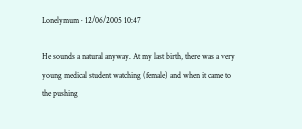Lonelymum · 12/06/2005 10:47

He sounds a natural anyway. At my last birth, there was a very young medical student watching (female) and when it came to the pushing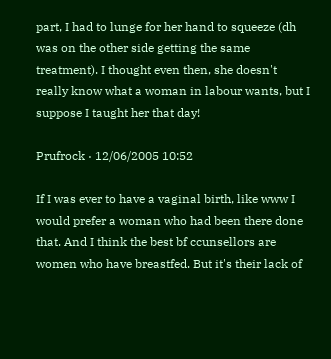part, I had to lunge for her hand to squeeze (dh was on the other side getting the same treatment). I thought even then, she doesn't really know what a woman in labour wants, but I suppose I taught her that day!

Prufrock · 12/06/2005 10:52

If I was ever to have a vaginal birth, like www I would prefer a woman who had been there done that. And I think the best bf ccunsellors are women who have breastfed. But it's their lack of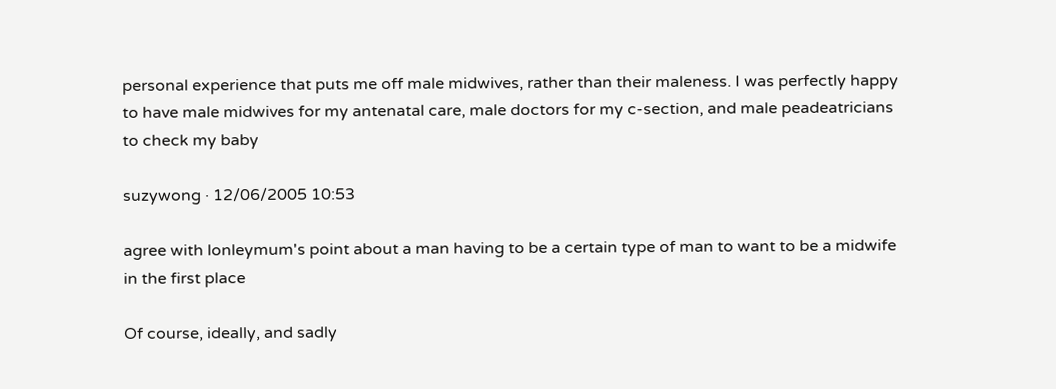personal experience that puts me off male midwives, rather than their maleness. I was perfectly happy to have male midwives for my antenatal care, male doctors for my c-section, and male peadeatricians to check my baby

suzywong · 12/06/2005 10:53

agree with lonleymum's point about a man having to be a certain type of man to want to be a midwife in the first place

Of course, ideally, and sadly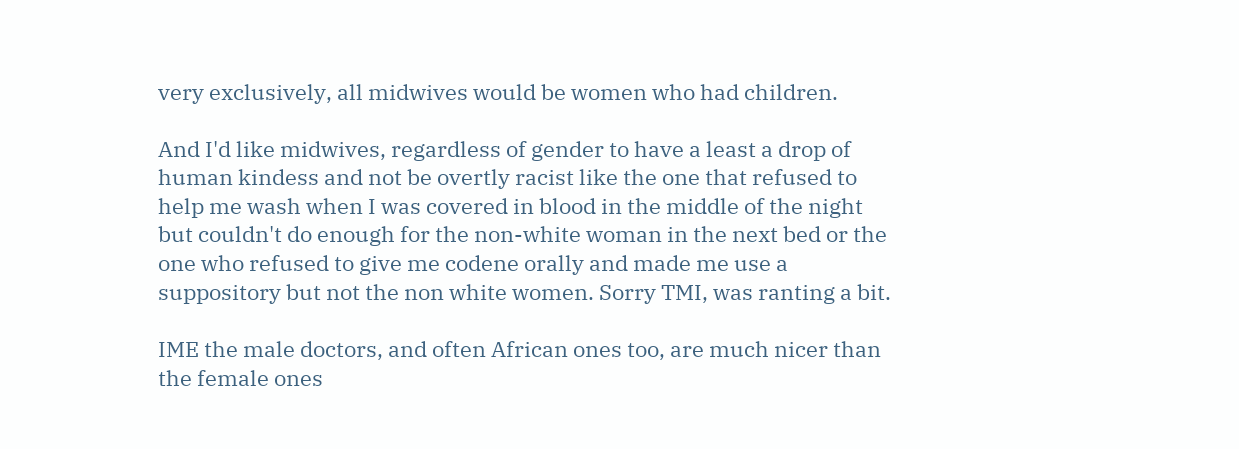very exclusively, all midwives would be women who had children.

And I'd like midwives, regardless of gender to have a least a drop of human kindess and not be overtly racist like the one that refused to help me wash when I was covered in blood in the middle of the night but couldn't do enough for the non-white woman in the next bed or the one who refused to give me codene orally and made me use a suppository but not the non white women. Sorry TMI, was ranting a bit.

IME the male doctors, and often African ones too, are much nicer than the female ones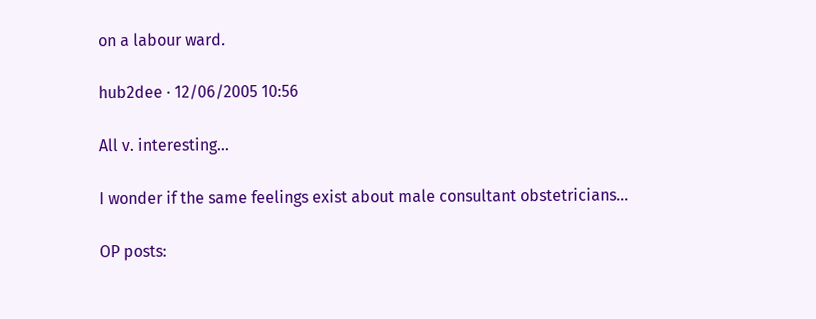on a labour ward.

hub2dee · 12/06/2005 10:56

All v. interesting...

I wonder if the same feelings exist about male consultant obstetricians...

OP posts: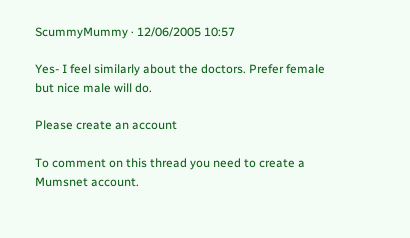ScummyMummy · 12/06/2005 10:57

Yes- I feel similarly about the doctors. Prefer female but nice male will do.

Please create an account

To comment on this thread you need to create a Mumsnet account.